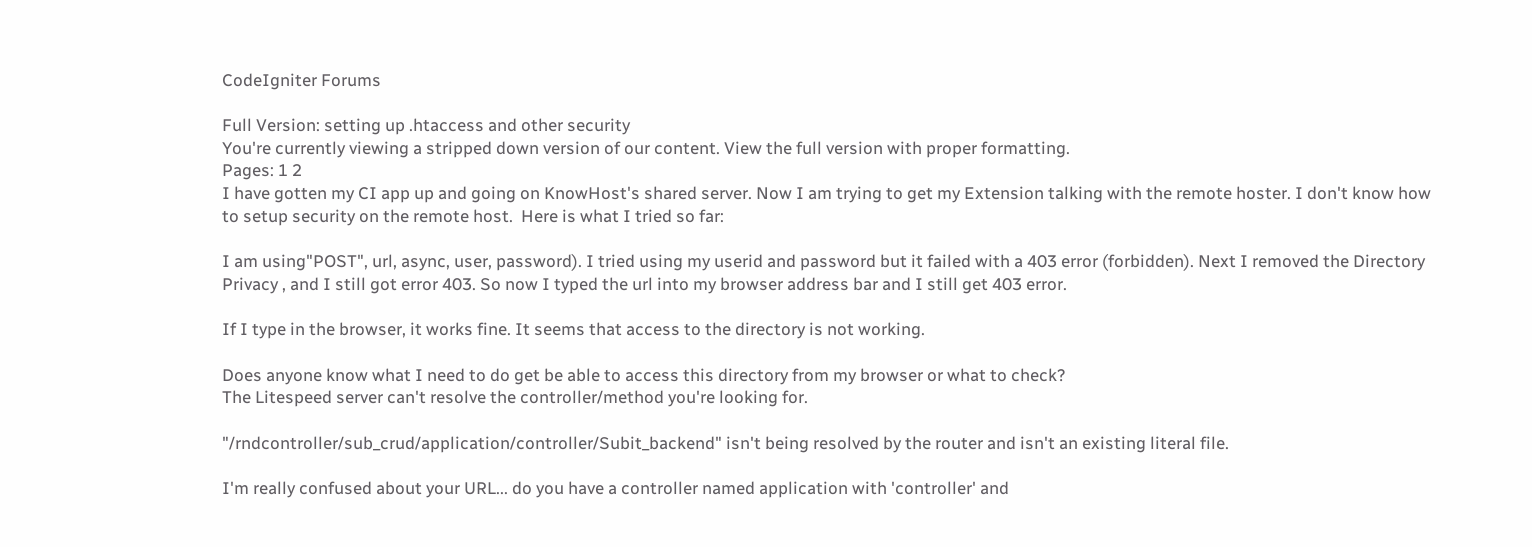CodeIgniter Forums

Full Version: setting up .htaccess and other security
You're currently viewing a stripped down version of our content. View the full version with proper formatting.
Pages: 1 2
I have gotten my CI app up and going on KnowHost's shared server. Now I am trying to get my Extension talking with the remote hoster. I don't know how to setup security on the remote host.  Here is what I tried so far:

I am using"POST", url, async, user, password). I tried using my userid and password but it failed with a 403 error (forbidden). Next I removed the Directory Privacy , and I still got error 403. So now I typed the url into my browser address bar and I still get 403 error.

If I type in the browser, it works fine. It seems that access to the directory is not working.

Does anyone know what I need to do get be able to access this directory from my browser or what to check?
The Litespeed server can't resolve the controller/method you're looking for.

"/rndcontroller/sub_crud/application/controller/Subit_backend" isn't being resolved by the router and isn't an existing literal file.

I'm really confused about your URL... do you have a controller named application with 'controller' and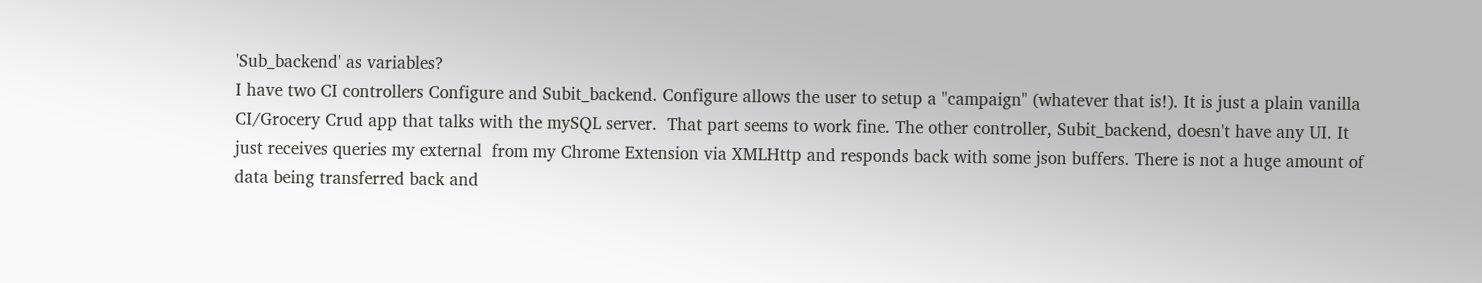'Sub_backend' as variables?
I have two CI controllers Configure and Subit_backend. Configure allows the user to setup a "campaign" (whatever that is!). It is just a plain vanilla CI/Grocery Crud app that talks with the mySQL server.  That part seems to work fine. The other controller, Subit_backend, doesn't have any UI. It just receives queries my external  from my Chrome Extension via XMLHttp and responds back with some json buffers. There is not a huge amount of data being transferred back and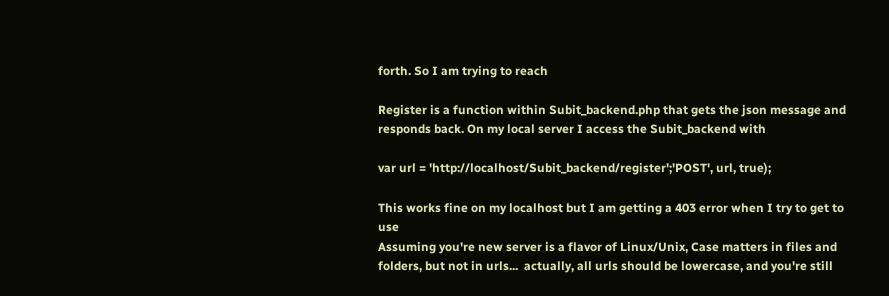forth. So I am trying to reach

Register is a function within Subit_backend.php that gets the json message and responds back. On my local server I access the Subit_backend with

var url = 'http://localhost/Subit_backend/register';'POST', url, true);

This works fine on my localhost but I am getting a 403 error when I try to get to use
Assuming you're new server is a flavor of Linux/Unix, Case matters in files and folders, but not in urls...  actually, all urls should be lowercase, and you're still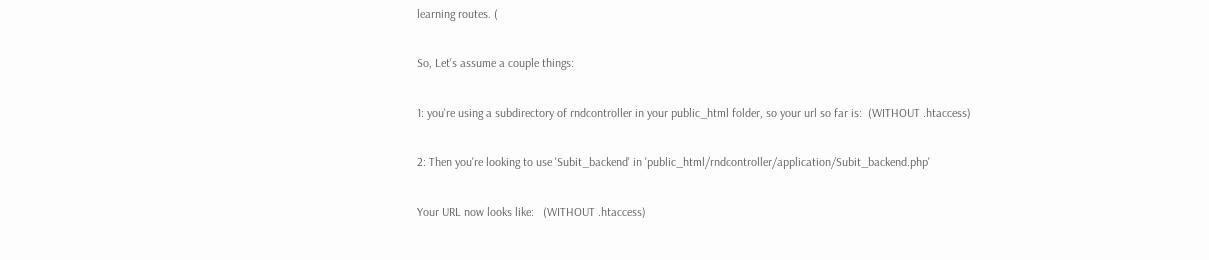learning routes. (

So, Let's assume a couple things:

1: you're using a subdirectory of rndcontroller in your public_html folder, so your url so far is:  (WITHOUT .htaccess)

2: Then you're looking to use 'Subit_backend' in 'public_html/rndcontroller/application/Subit_backend.php'

Your URL now looks like:   (WITHOUT .htaccess)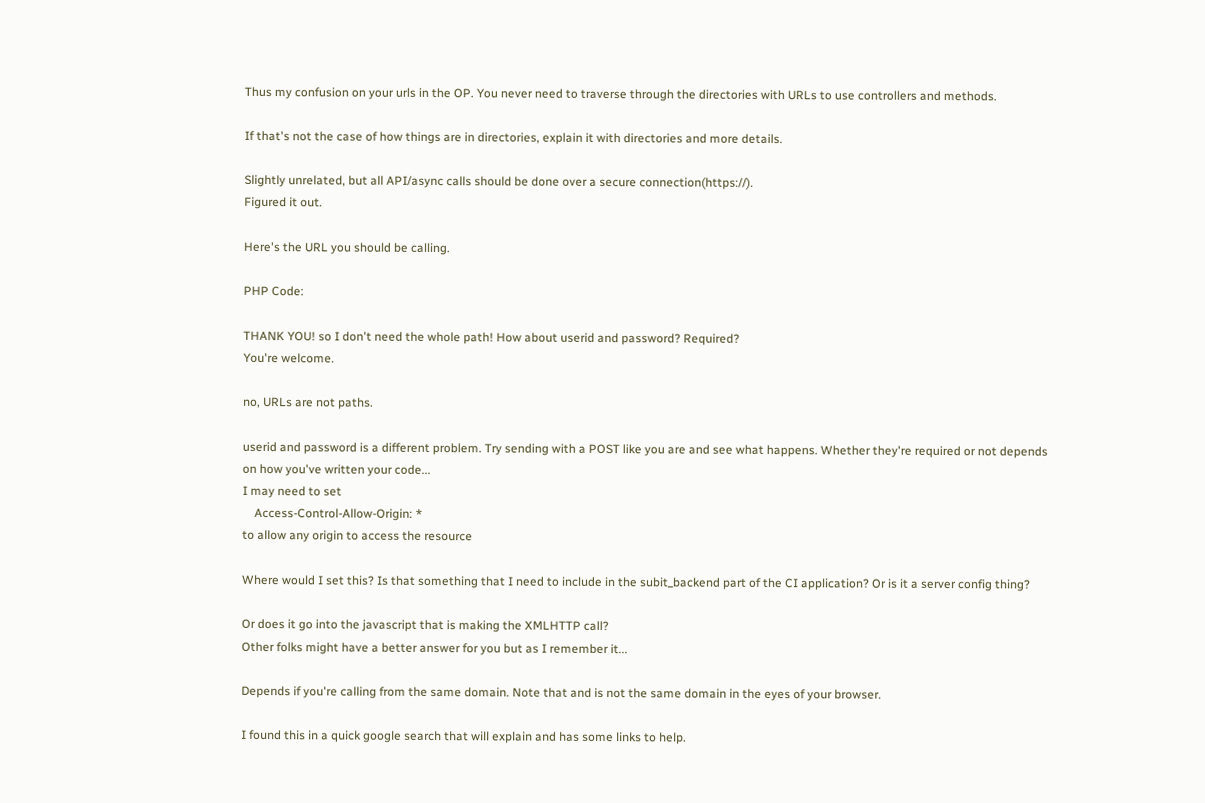Thus my confusion on your urls in the OP. You never need to traverse through the directories with URLs to use controllers and methods.

If that's not the case of how things are in directories, explain it with directories and more details.

Slightly unrelated, but all API/async calls should be done over a secure connection(https://).
Figured it out.

Here's the URL you should be calling.

PHP Code:

THANK YOU! so I don't need the whole path! How about userid and password? Required?
You're welcome.

no, URLs are not paths.

userid and password is a different problem. Try sending with a POST like you are and see what happens. Whether they're required or not depends on how you've written your code...
I may need to set
    Access-Control-Allow-Origin: *
to allow any origin to access the resource

Where would I set this? Is that something that I need to include in the subit_backend part of the CI application? Or is it a server config thing?

Or does it go into the javascript that is making the XMLHTTP call?
Other folks might have a better answer for you but as I remember it...

Depends if you're calling from the same domain. Note that and is not the same domain in the eyes of your browser.

I found this in a quick google search that will explain and has some links to help.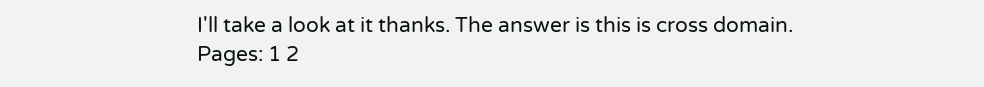I'll take a look at it thanks. The answer is this is cross domain.
Pages: 1 2